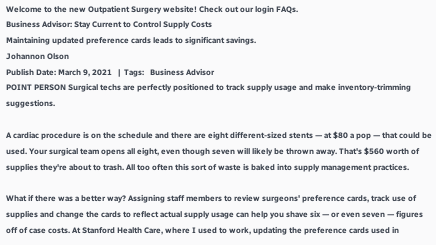Welcome to the new Outpatient Surgery website! Check out our login FAQs.
Business Advisor: Stay Current to Control Supply Costs
Maintaining updated preference cards leads to significant savings.
Johannon Olson
Publish Date: March 9, 2021   |  Tags:   Business Advisor
POINT PERSON Surgical techs are perfectly positioned to track supply usage and make inventory-trimming suggestions.

A cardiac procedure is on the schedule and there are eight different-sized stents — at $80 a pop — that could be used. Your surgical team opens all eight, even though seven will likely be thrown away. That's $560 worth of supplies they're about to trash. All too often this sort of waste is baked into supply management practices.

What if there was a better way? Assigning staff members to review surgeons' preference cards, track use of supplies and change the cards to reflect actual supply usage can help you shave six — or even seven — figures off of case costs. At Stanford Health Care, where I used to work, updating the preference cards used in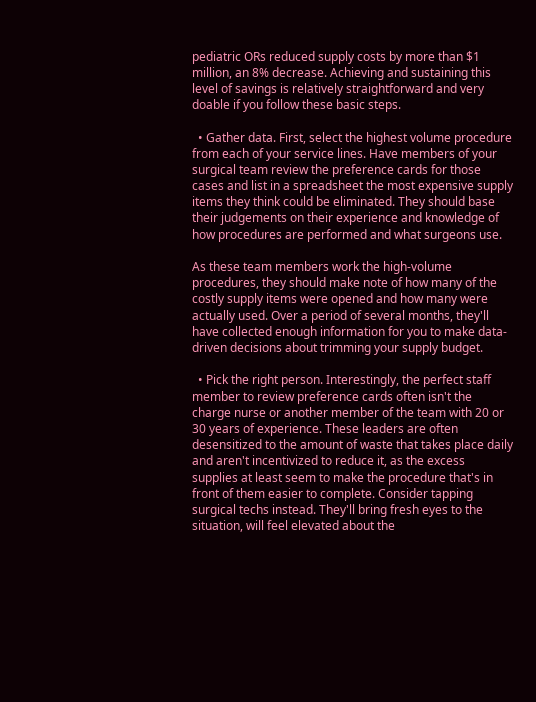pediatric ORs reduced supply costs by more than $1 million, an 8% decrease. Achieving and sustaining this level of savings is relatively straightforward and very doable if you follow these basic steps.

  • Gather data. First, select the highest volume procedure from each of your service lines. Have members of your surgical team review the preference cards for those cases and list in a spreadsheet the most expensive supply items they think could be eliminated. They should base their judgements on their experience and knowledge of how procedures are performed and what surgeons use.

As these team members work the high-volume procedures, they should make note of how many of the costly supply items were opened and how many were actually used. Over a period of several months, they'll have collected enough information for you to make data-driven decisions about trimming your supply budget.

  • Pick the right person. Interestingly, the perfect staff member to review preference cards often isn't the charge nurse or another member of the team with 20 or 30 years of experience. These leaders are often desensitized to the amount of waste that takes place daily and aren't incentivized to reduce it, as the excess supplies at least seem to make the procedure that's in front of them easier to complete. Consider tapping surgical techs instead. They'll bring fresh eyes to the situation, will feel elevated about the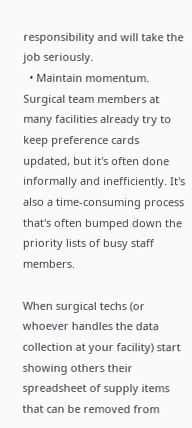responsibility and will take the job seriously.
  • Maintain momentum. Surgical team members at many facilities already try to keep preference cards updated, but it's often done informally and inefficiently. It's also a time-consuming process that's often bumped down the priority lists of busy staff members.

When surgical techs (or whoever handles the data collection at your facility) start showing others their spreadsheet of supply items that can be removed from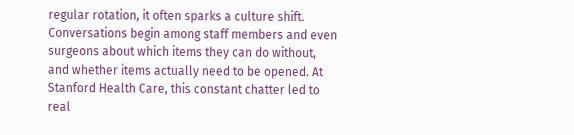regular rotation, it often sparks a culture shift. Conversations begin among staff members and even surgeons about which items they can do without, and whether items actually need to be opened. At Stanford Health Care, this constant chatter led to real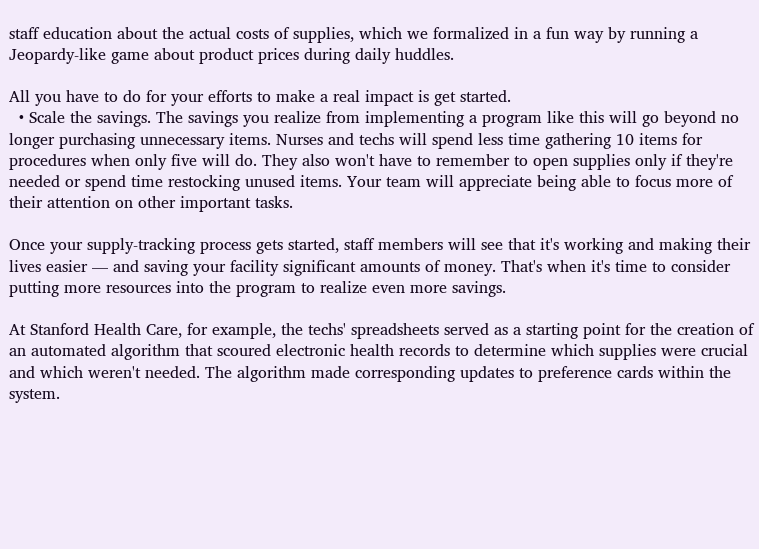staff education about the actual costs of supplies, which we formalized in a fun way by running a Jeopardy-like game about product prices during daily huddles.

All you have to do for your efforts to make a real impact is get started.
  • Scale the savings. The savings you realize from implementing a program like this will go beyond no longer purchasing unnecessary items. Nurses and techs will spend less time gathering 10 items for procedures when only five will do. They also won't have to remember to open supplies only if they're needed or spend time restocking unused items. Your team will appreciate being able to focus more of their attention on other important tasks.

Once your supply-tracking process gets started, staff members will see that it's working and making their lives easier — and saving your facility significant amounts of money. That's when it's time to consider putting more resources into the program to realize even more savings.

At Stanford Health Care, for example, the techs' spreadsheets served as a starting point for the creation of an automated algorithm that scoured electronic health records to determine which supplies were crucial and which weren't needed. The algorithm made corresponding updates to preference cards within the system.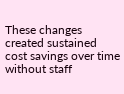These changes created sustained cost savings over time without staff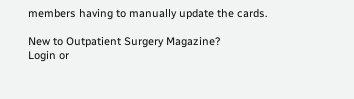members having to manually update the cards.

New to Outpatient Surgery Magazine?
Login or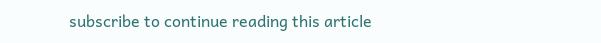subscribe to continue reading this article